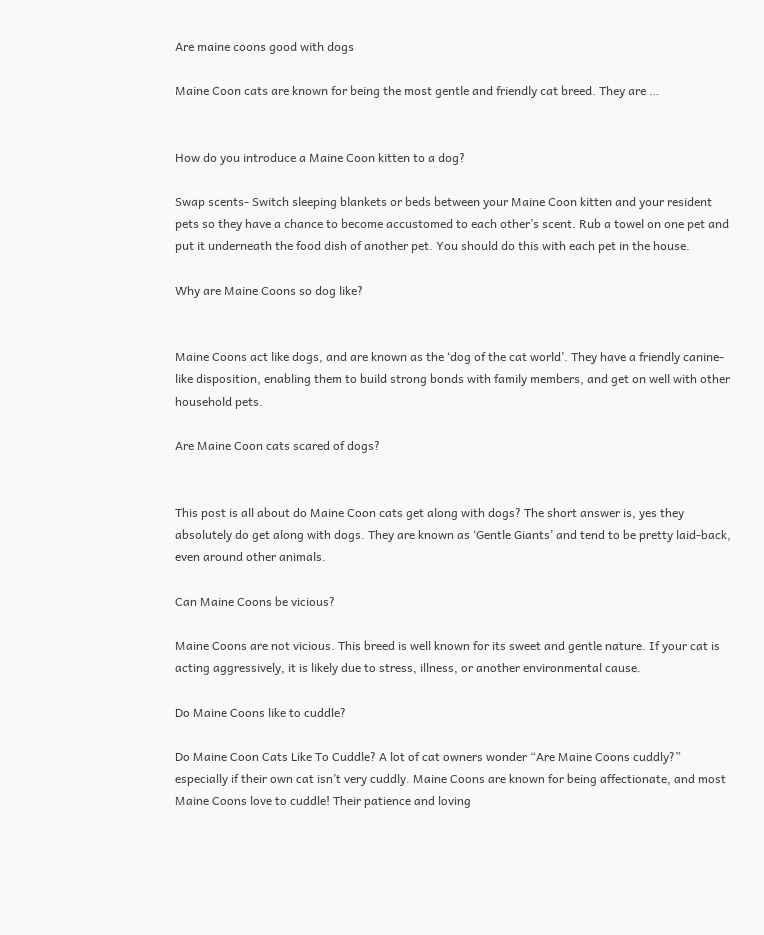Are maine coons good with dogs

Maine Coon cats are known for being the most gentle and friendly cat breed. They are …


How do you introduce a Maine Coon kitten to a dog?

Swap scents- Switch sleeping blankets or beds between your Maine Coon kitten and your resident pets so they have a chance to become accustomed to each other’s scent. Rub a towel on one pet and put it underneath the food dish of another pet. You should do this with each pet in the house.

Why are Maine Coons so dog like?


Maine Coons act like dogs, and are known as the ‘dog of the cat world’. They have a friendly canine-like disposition, enabling them to build strong bonds with family members, and get on well with other household pets.

Are Maine Coon cats scared of dogs?


This post is all about do Maine Coon cats get along with dogs? The short answer is, yes they absolutely do get along with dogs. They are known as ‘Gentle Giants’ and tend to be pretty laid-back, even around other animals.

Can Maine Coons be vicious?

Maine Coons are not vicious. This breed is well known for its sweet and gentle nature. If your cat is acting aggressively, it is likely due to stress, illness, or another environmental cause.

Do Maine Coons like to cuddle?

Do Maine Coon Cats Like To Cuddle? A lot of cat owners wonder “Are Maine Coons cuddly?” especially if their own cat isn’t very cuddly. Maine Coons are known for being affectionate, and most Maine Coons love to cuddle! Their patience and loving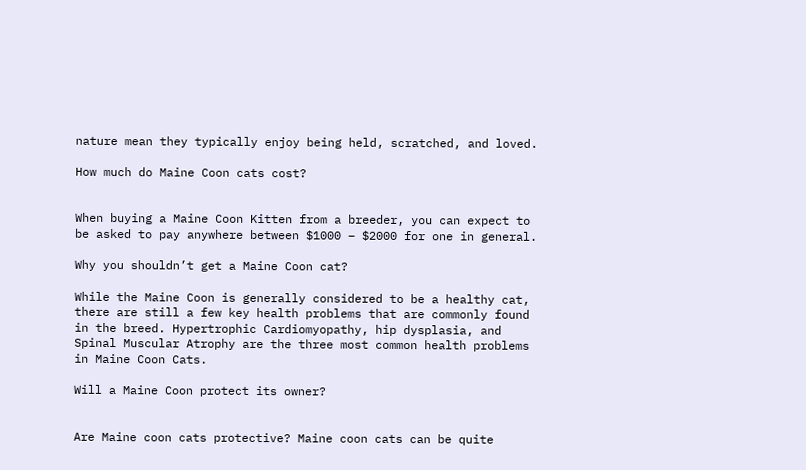nature mean they typically enjoy being held, scratched, and loved.

How much do Maine Coon cats cost?


When buying a Maine Coon Kitten from a breeder, you can expect to be asked to pay anywhere between $1000 – $2000 for one in general.

Why you shouldn’t get a Maine Coon cat?

While the Maine Coon is generally considered to be a healthy cat, there are still a few key health problems that are commonly found in the breed. Hypertrophic Cardiomyopathy, hip dysplasia, and Spinal Muscular Atrophy are the three most common health problems in Maine Coon Cats.

Will a Maine Coon protect its owner?


Are Maine coon cats protective? Maine coon cats can be quite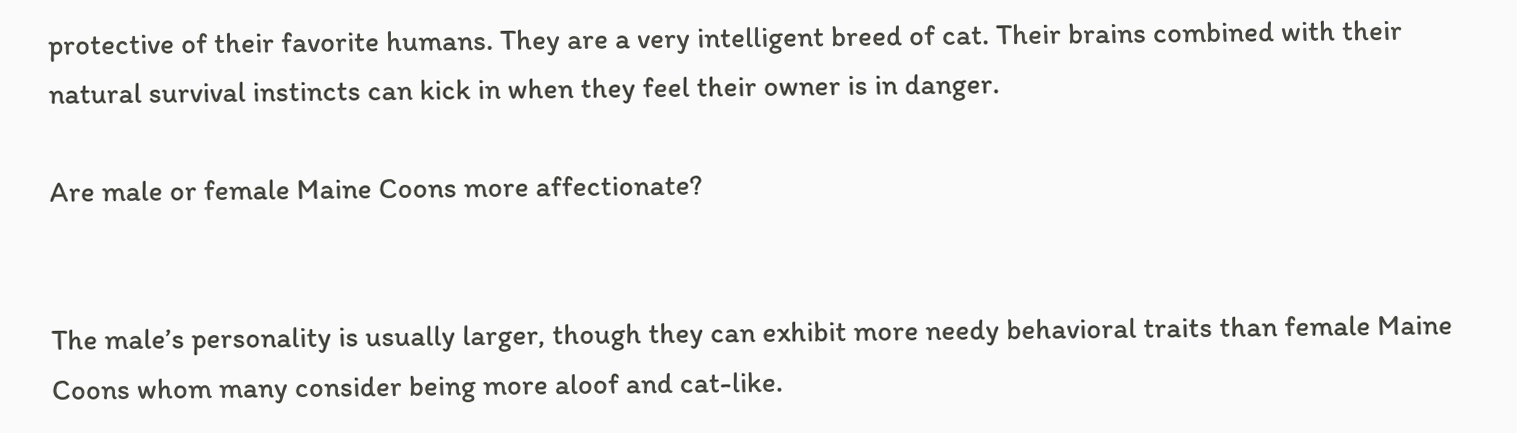protective of their favorite humans. They are a very intelligent breed of cat. Their brains combined with their natural survival instincts can kick in when they feel their owner is in danger.

Are male or female Maine Coons more affectionate?


The male’s personality is usually larger, though they can exhibit more needy behavioral traits than female Maine Coons whom many consider being more aloof and cat-like.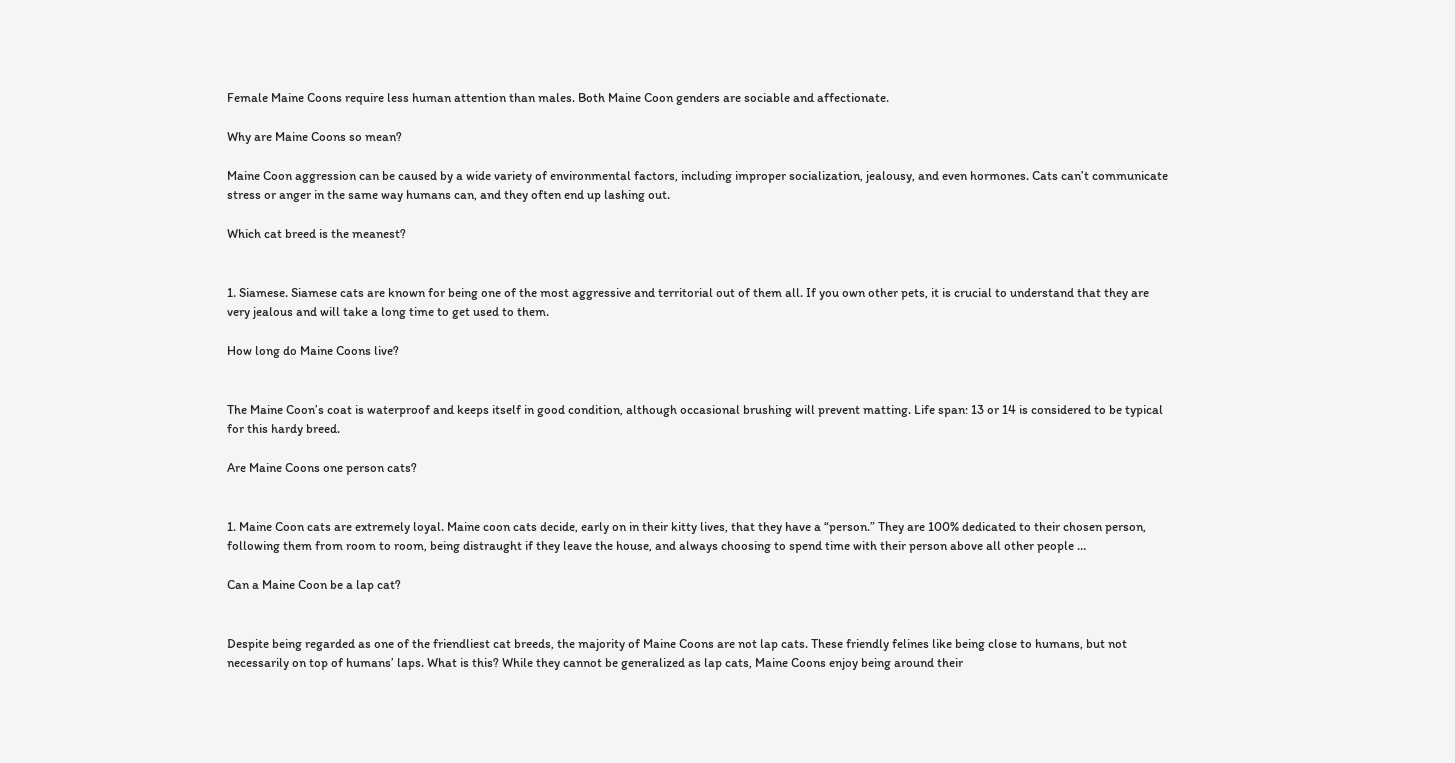Female Maine Coons require less human attention than males. Both Maine Coon genders are sociable and affectionate.

Why are Maine Coons so mean?

Maine Coon aggression can be caused by a wide variety of environmental factors, including improper socialization, jealousy, and even hormones. Cats can’t communicate stress or anger in the same way humans can, and they often end up lashing out.

Which cat breed is the meanest?


1. Siamese. Siamese cats are known for being one of the most aggressive and territorial out of them all. If you own other pets, it is crucial to understand that they are very jealous and will take a long time to get used to them.

How long do Maine Coons live?


The Maine Coon’s coat is waterproof and keeps itself in good condition, although occasional brushing will prevent matting. Life span: 13 or 14 is considered to be typical for this hardy breed.

Are Maine Coons one person cats?


1. Maine Coon cats are extremely loyal. Maine coon cats decide, early on in their kitty lives, that they have a “person.” They are 100% dedicated to their chosen person, following them from room to room, being distraught if they leave the house, and always choosing to spend time with their person above all other people …

Can a Maine Coon be a lap cat?


Despite being regarded as one of the friendliest cat breeds, the majority of Maine Coons are not lap cats. These friendly felines like being close to humans, but not necessarily on top of humans’ laps. What is this? While they cannot be generalized as lap cats, Maine Coons enjoy being around their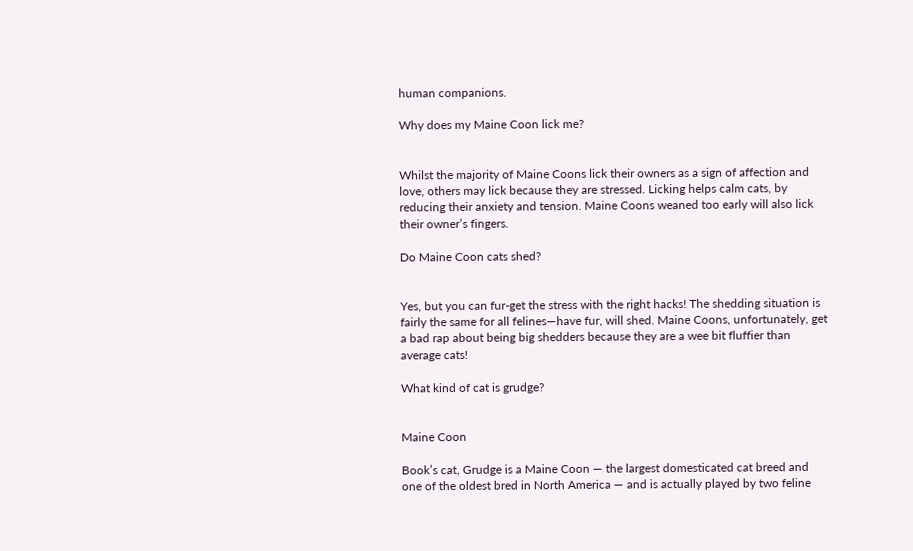human companions.

Why does my Maine Coon lick me?


Whilst the majority of Maine Coons lick their owners as a sign of affection and love, others may lick because they are stressed. Licking helps calm cats, by reducing their anxiety and tension. Maine Coons weaned too early will also lick their owner’s fingers.

Do Maine Coon cats shed?


Yes, but you can fur-get the stress with the right hacks! The shedding situation is fairly the same for all felines—have fur, will shed. Maine Coons, unfortunately, get a bad rap about being big shedders because they are a wee bit fluffier than average cats!

What kind of cat is grudge?


Maine Coon

Book’s cat, Grudge is a Maine Coon — the largest domesticated cat breed and one of the oldest bred in North America — and is actually played by two feline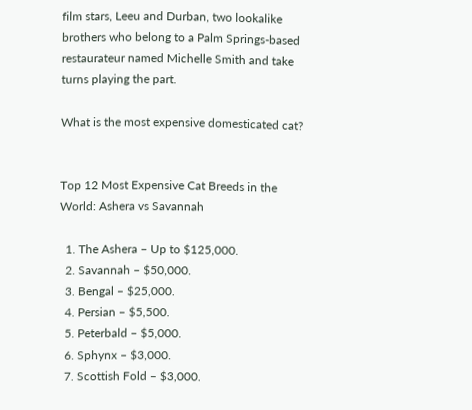film stars, Leeu and Durban, two lookalike brothers who belong to a Palm Springs-based restaurateur named Michelle Smith and take turns playing the part.

What is the most expensive domesticated cat?


Top 12 Most Expensive Cat Breeds in the World: Ashera vs Savannah

  1. The Ashera – Up to $125,000.
  2. Savannah – $50,000.
  3. Bengal – $25,000.
  4. Persian – $5,500.
  5. Peterbald – $5,000.
  6. Sphynx – $3,000.
  7. Scottish Fold – $3,000.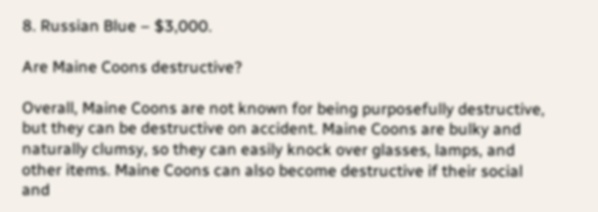8. Russian Blue – $3,000.

Are Maine Coons destructive?

Overall, Maine Coons are not known for being purposefully destructive, but they can be destructive on accident. Maine Coons are bulky and naturally clumsy, so they can easily knock over glasses, lamps, and other items. Maine Coons can also become destructive if their social and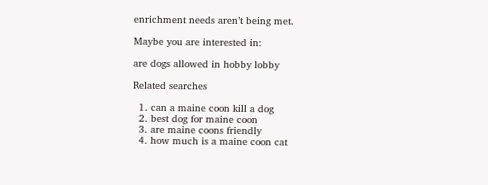enrichment needs aren’t being met.

Maybe you are interested in:

are dogs allowed in hobby lobby

Related searches

  1. can a maine coon kill a dog
  2. best dog for maine coon
  3. are maine coons friendly
  4. how much is a maine coon cat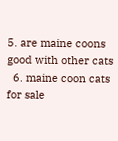5. are maine coons good with other cats
  6. maine coon cats for sale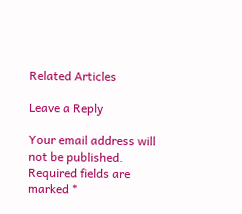Related Articles

Leave a Reply

Your email address will not be published. Required fields are marked *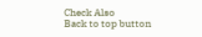Check Also
Back to top button